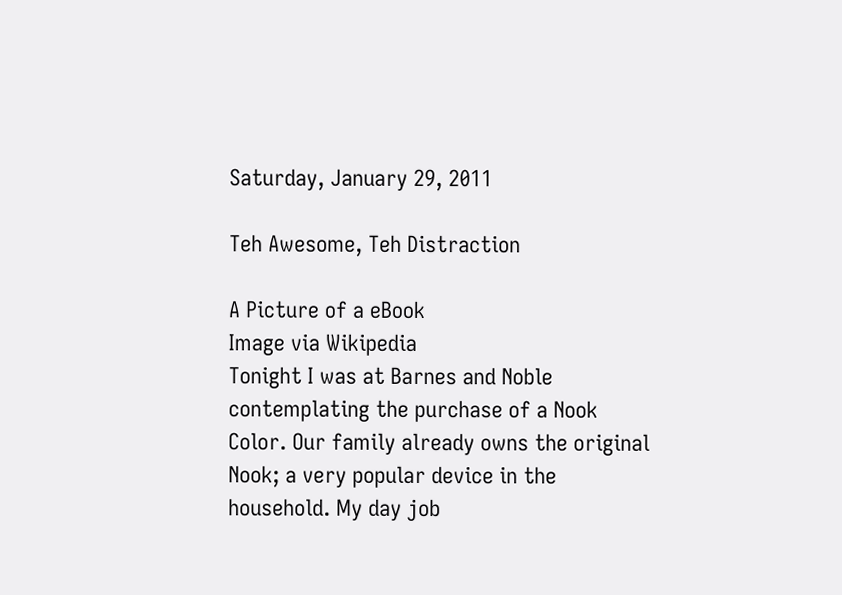Saturday, January 29, 2011

Teh Awesome, Teh Distraction

A Picture of a eBook
Image via Wikipedia
Tonight I was at Barnes and Noble contemplating the purchase of a Nook Color. Our family already owns the original Nook; a very popular device in the household. My day job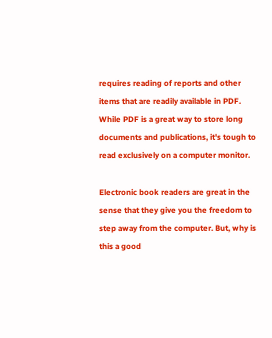requires reading of reports and other items that are readily available in PDF.
While PDF is a great way to store long documents and publications, it's tough to read exclusively on a computer monitor.

Electronic book readers are great in the sense that they give you the freedom to step away from the computer. But, why is this a good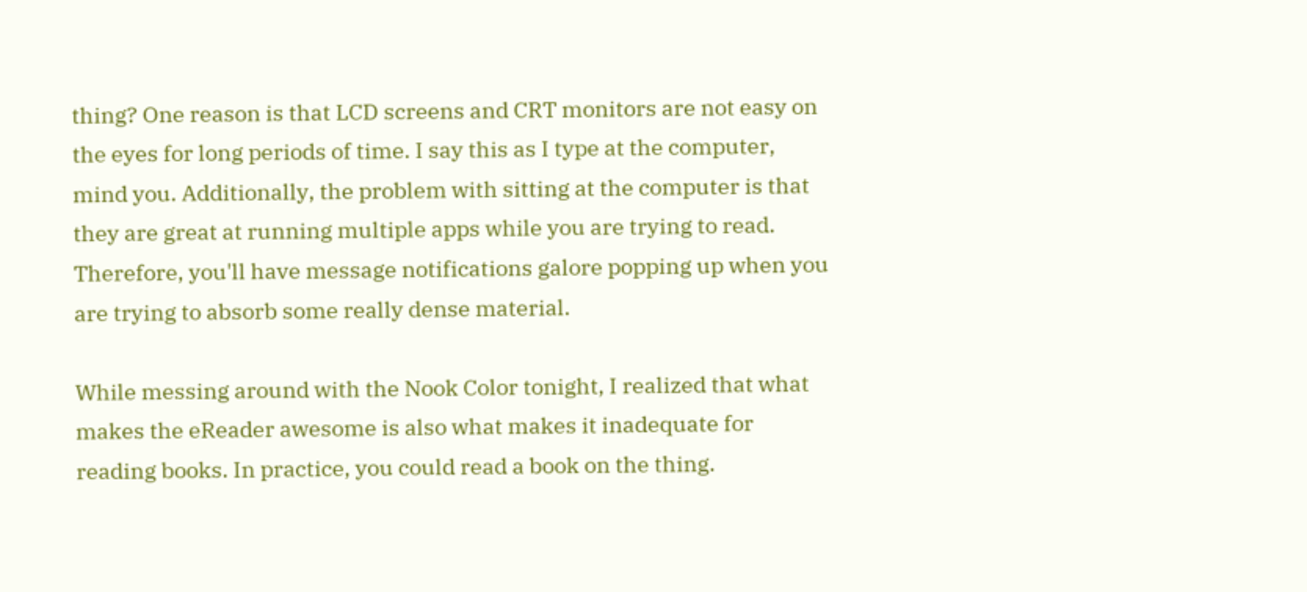thing? One reason is that LCD screens and CRT monitors are not easy on the eyes for long periods of time. I say this as I type at the computer, mind you. Additionally, the problem with sitting at the computer is that they are great at running multiple apps while you are trying to read. Therefore, you'll have message notifications galore popping up when you are trying to absorb some really dense material.

While messing around with the Nook Color tonight, I realized that what makes the eReader awesome is also what makes it inadequate for reading books. In practice, you could read a book on the thing.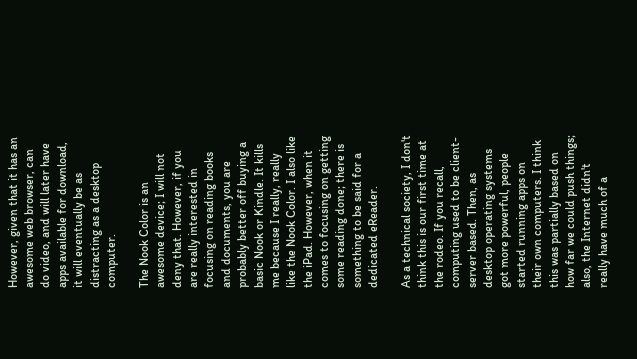However, given that it has an awesome web browser, can do video, and will later have apps available for download, it will eventually be as distracting as a desktop computer.

The Nook Color is an awesome device; I will not deny that. However, if you are really interested in focusing on reading books and documents, you are probably better off buying a basic Nook or Kindle. It kills me because I really, really like the Nook Color. I also like the iPad. However, when it comes to focusing on getting some reading done; there is something to be said for a dedicated eReader.

As a technical society, I don't think this is our first time at the rodeo. If you recall, computing used to be client-server based. Then, as desktop operating systems got more powerful, people started running apps on their own computers. I think this was partially based on how far we could push things; also, the Internet didn't really have much of a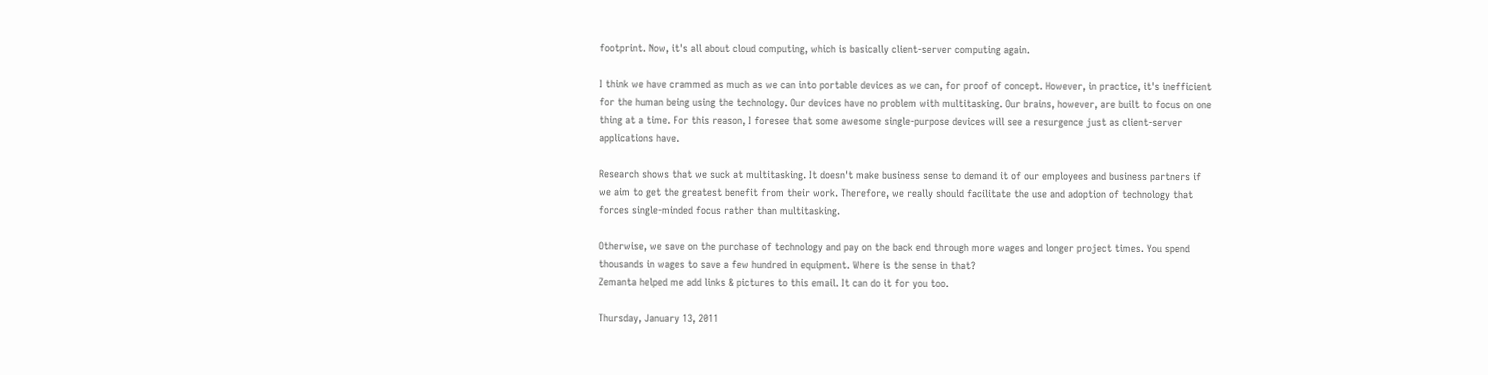footprint. Now, it's all about cloud computing, which is basically client-server computing again.

I think we have crammed as much as we can into portable devices as we can, for proof of concept. However, in practice, it's inefficient for the human being using the technology. Our devices have no problem with multitasking. Our brains, however, are built to focus on one thing at a time. For this reason, I foresee that some awesome single-purpose devices will see a resurgence just as client-server applications have.

Research shows that we suck at multitasking. It doesn't make business sense to demand it of our employees and business partners if we aim to get the greatest benefit from their work. Therefore, we really should facilitate the use and adoption of technology that forces single-minded focus rather than multitasking.

Otherwise, we save on the purchase of technology and pay on the back end through more wages and longer project times. You spend thousands in wages to save a few hundred in equipment. Where is the sense in that?
Zemanta helped me add links & pictures to this email. It can do it for you too.

Thursday, January 13, 2011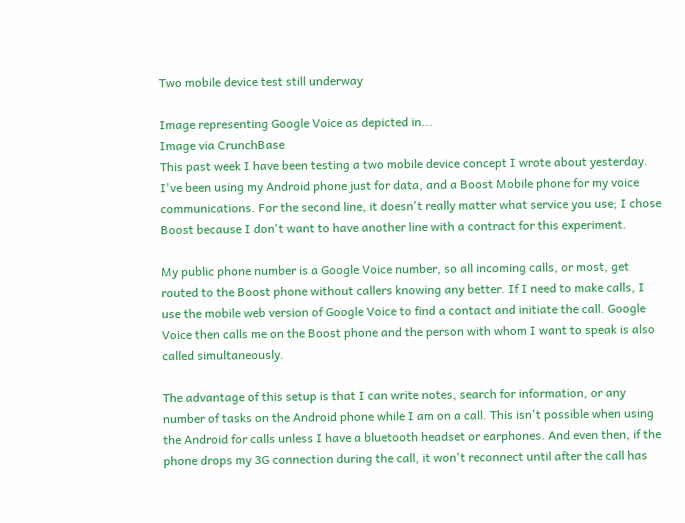Two mobile device test still underway

Image representing Google Voice as depicted in...
Image via CrunchBase
This past week I have been testing a two mobile device concept I wrote about yesterday. I've been using my Android phone just for data, and a Boost Mobile phone for my voice communications. For the second line, it doesn't really matter what service you use; I chose Boost because I don't want to have another line with a contract for this experiment.

My public phone number is a Google Voice number, so all incoming calls, or most, get routed to the Boost phone without callers knowing any better. If I need to make calls, I use the mobile web version of Google Voice to find a contact and initiate the call. Google Voice then calls me on the Boost phone and the person with whom I want to speak is also called simultaneously.

The advantage of this setup is that I can write notes, search for information, or any number of tasks on the Android phone while I am on a call. This isn't possible when using the Android for calls unless I have a bluetooth headset or earphones. And even then, if the phone drops my 3G connection during the call, it won't reconnect until after the call has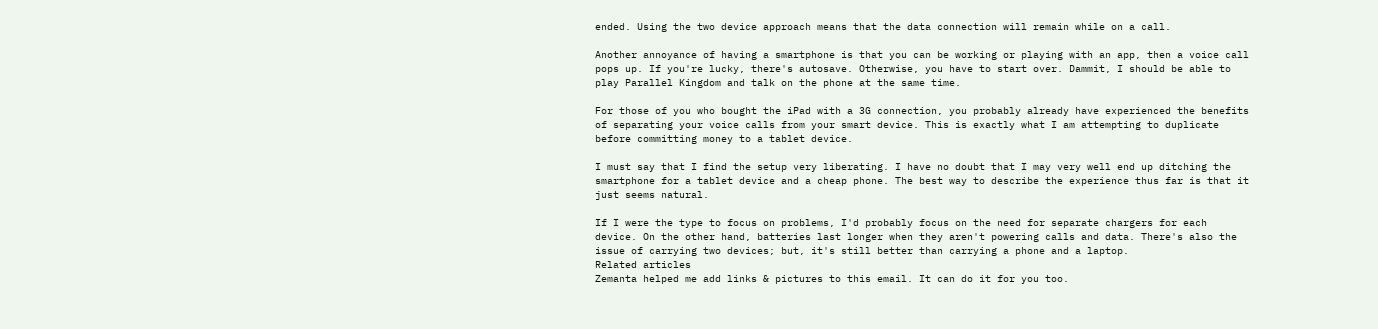ended. Using the two device approach means that the data connection will remain while on a call.

Another annoyance of having a smartphone is that you can be working or playing with an app, then a voice call pops up. If you're lucky, there's autosave. Otherwise, you have to start over. Dammit, I should be able to play Parallel Kingdom and talk on the phone at the same time.

For those of you who bought the iPad with a 3G connection, you probably already have experienced the benefits of separating your voice calls from your smart device. This is exactly what I am attempting to duplicate before committing money to a tablet device.

I must say that I find the setup very liberating. I have no doubt that I may very well end up ditching the smartphone for a tablet device and a cheap phone. The best way to describe the experience thus far is that it just seems natural.

If I were the type to focus on problems, I'd probably focus on the need for separate chargers for each device. On the other hand, batteries last longer when they aren't powering calls and data. There's also the issue of carrying two devices; but, it's still better than carrying a phone and a laptop.
Related articles
Zemanta helped me add links & pictures to this email. It can do it for you too.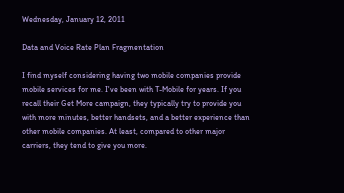Wednesday, January 12, 2011

Data and Voice Rate Plan Fragmentation

I find myself considering having two mobile companies provide mobile services for me. I've been with T-Mobile for years. If you recall their Get More campaign, they typically try to provide you with more minutes, better handsets, and a better experience than other mobile companies. At least, compared to other major carriers, they tend to give you more.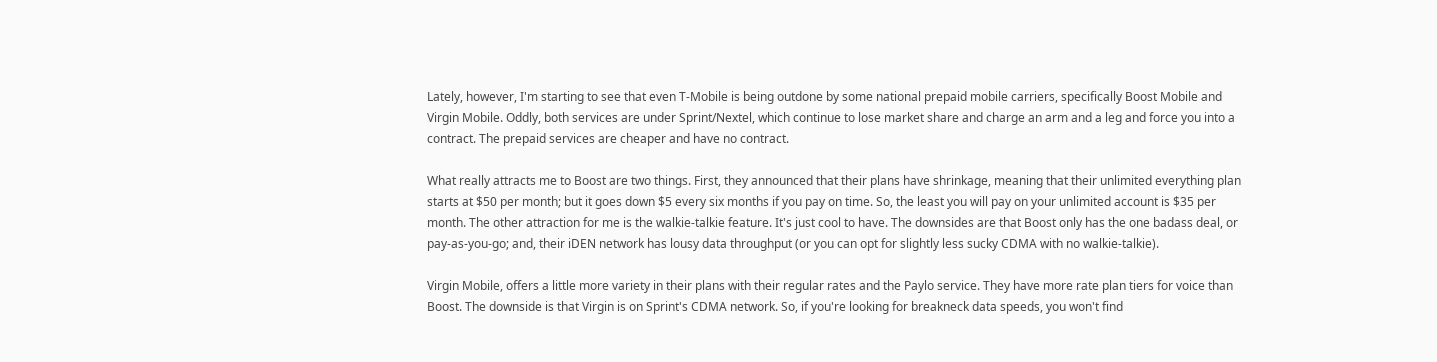Lately, however, I'm starting to see that even T-Mobile is being outdone by some national prepaid mobile carriers, specifically Boost Mobile and Virgin Mobile. Oddly, both services are under Sprint/Nextel, which continue to lose market share and charge an arm and a leg and force you into a contract. The prepaid services are cheaper and have no contract.

What really attracts me to Boost are two things. First, they announced that their plans have shrinkage, meaning that their unlimited everything plan starts at $50 per month; but it goes down $5 every six months if you pay on time. So, the least you will pay on your unlimited account is $35 per month. The other attraction for me is the walkie-talkie feature. It's just cool to have. The downsides are that Boost only has the one badass deal, or pay-as-you-go; and, their iDEN network has lousy data throughput (or you can opt for slightly less sucky CDMA with no walkie-talkie).

Virgin Mobile, offers a little more variety in their plans with their regular rates and the Paylo service. They have more rate plan tiers for voice than Boost. The downside is that Virgin is on Sprint's CDMA network. So, if you're looking for breakneck data speeds, you won't find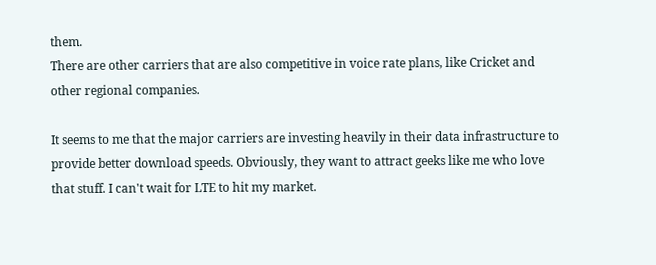them.
There are other carriers that are also competitive in voice rate plans, like Cricket and other regional companies.

It seems to me that the major carriers are investing heavily in their data infrastructure to provide better download speeds. Obviously, they want to attract geeks like me who love that stuff. I can't wait for LTE to hit my market.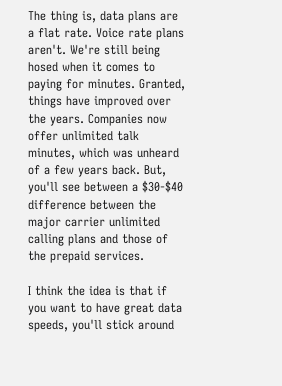The thing is, data plans are a flat rate. Voice rate plans aren't. We're still being hosed when it comes to paying for minutes. Granted, things have improved over the years. Companies now offer unlimited talk minutes, which was unheard of a few years back. But, you'll see between a $30-$40 difference between the major carrier unlimited calling plans and those of the prepaid services.

I think the idea is that if you want to have great data speeds, you'll stick around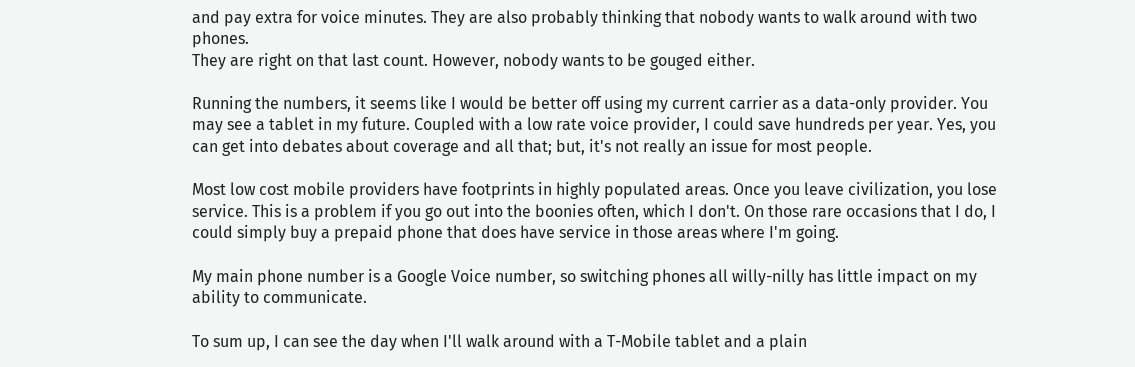and pay extra for voice minutes. They are also probably thinking that nobody wants to walk around with two phones.
They are right on that last count. However, nobody wants to be gouged either.

Running the numbers, it seems like I would be better off using my current carrier as a data-only provider. You may see a tablet in my future. Coupled with a low rate voice provider, I could save hundreds per year. Yes, you can get into debates about coverage and all that; but, it's not really an issue for most people.

Most low cost mobile providers have footprints in highly populated areas. Once you leave civilization, you lose service. This is a problem if you go out into the boonies often, which I don't. On those rare occasions that I do, I could simply buy a prepaid phone that does have service in those areas where I'm going.

My main phone number is a Google Voice number, so switching phones all willy-nilly has little impact on my ability to communicate.

To sum up, I can see the day when I'll walk around with a T-Mobile tablet and a plain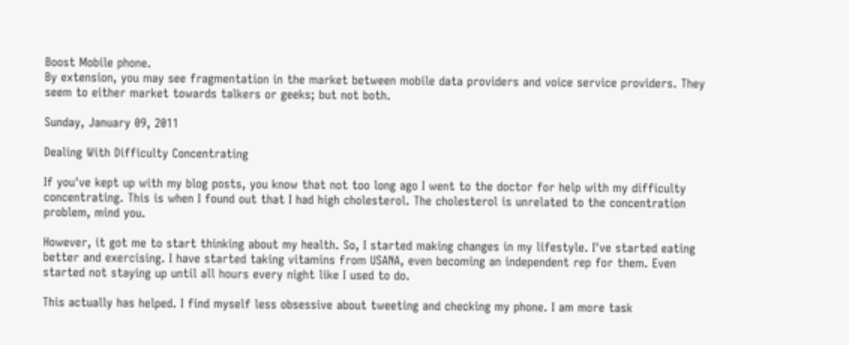Boost Mobile phone.
By extension, you may see fragmentation in the market between mobile data providers and voice service providers. They seem to either market towards talkers or geeks; but not both.

Sunday, January 09, 2011

Dealing With Difficulty Concentrating

If you've kept up with my blog posts, you know that not too long ago I went to the doctor for help with my difficulty concentrating. This is when I found out that I had high cholesterol. The cholesterol is unrelated to the concentration problem, mind you.

However, it got me to start thinking about my health. So, I started making changes in my lifestyle. I've started eating better and exercising. I have started taking vitamins from USANA, even becoming an independent rep for them. Even started not staying up until all hours every night like I used to do.

This actually has helped. I find myself less obsessive about tweeting and checking my phone. I am more task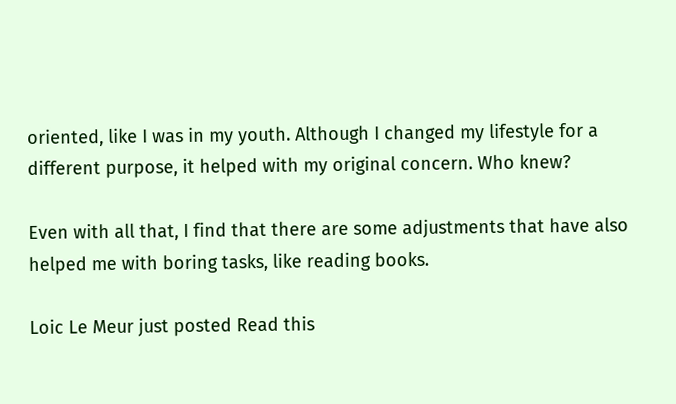oriented, like I was in my youth. Although I changed my lifestyle for a different purpose, it helped with my original concern. Who knew?

Even with all that, I find that there are some adjustments that have also helped me with boring tasks, like reading books.

Loic Le Meur just posted Read this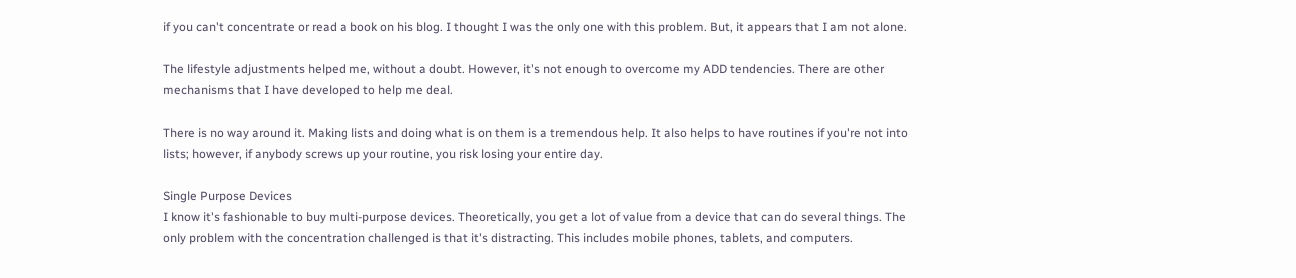if you can't concentrate or read a book on his blog. I thought I was the only one with this problem. But, it appears that I am not alone.

The lifestyle adjustments helped me, without a doubt. However, it's not enough to overcome my ADD tendencies. There are other mechanisms that I have developed to help me deal.

There is no way around it. Making lists and doing what is on them is a tremendous help. It also helps to have routines if you're not into lists; however, if anybody screws up your routine, you risk losing your entire day.

Single Purpose Devices
I know it's fashionable to buy multi-purpose devices. Theoretically, you get a lot of value from a device that can do several things. The only problem with the concentration challenged is that it's distracting. This includes mobile phones, tablets, and computers.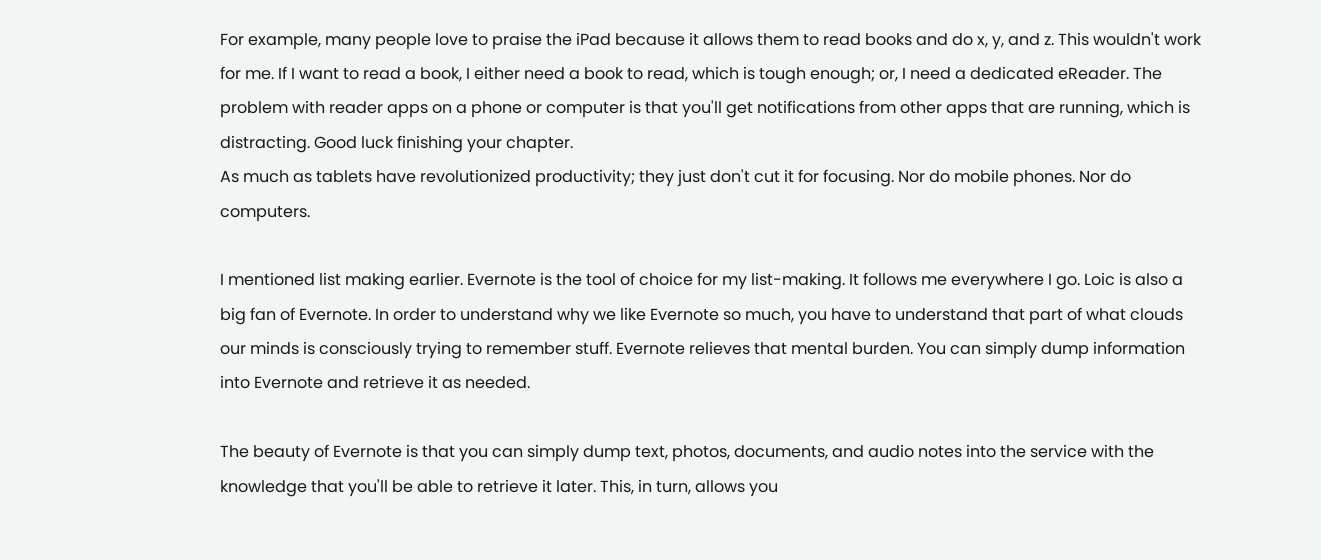For example, many people love to praise the iPad because it allows them to read books and do x, y, and z. This wouldn't work for me. If I want to read a book, I either need a book to read, which is tough enough; or, I need a dedicated eReader. The problem with reader apps on a phone or computer is that you'll get notifications from other apps that are running, which is distracting. Good luck finishing your chapter.
As much as tablets have revolutionized productivity; they just don't cut it for focusing. Nor do mobile phones. Nor do computers.

I mentioned list making earlier. Evernote is the tool of choice for my list-making. It follows me everywhere I go. Loic is also a big fan of Evernote. In order to understand why we like Evernote so much, you have to understand that part of what clouds our minds is consciously trying to remember stuff. Evernote relieves that mental burden. You can simply dump information into Evernote and retrieve it as needed.

The beauty of Evernote is that you can simply dump text, photos, documents, and audio notes into the service with the knowledge that you'll be able to retrieve it later. This, in turn, allows you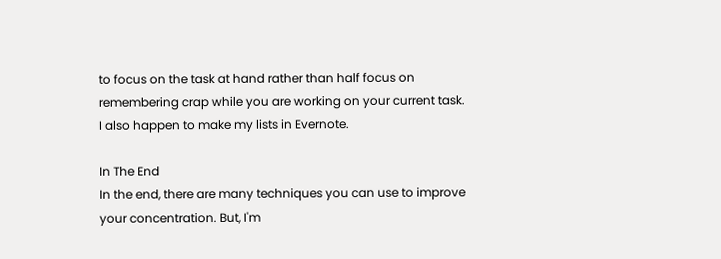to focus on the task at hand rather than half focus on remembering crap while you are working on your current task.
I also happen to make my lists in Evernote.

In The End
In the end, there are many techniques you can use to improve your concentration. But, I'm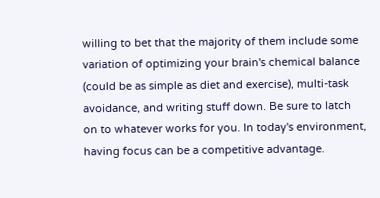willing to bet that the majority of them include some variation of optimizing your brain's chemical balance (could be as simple as diet and exercise), multi-task avoidance, and writing stuff down. Be sure to latch on to whatever works for you. In today's environment, having focus can be a competitive advantage.